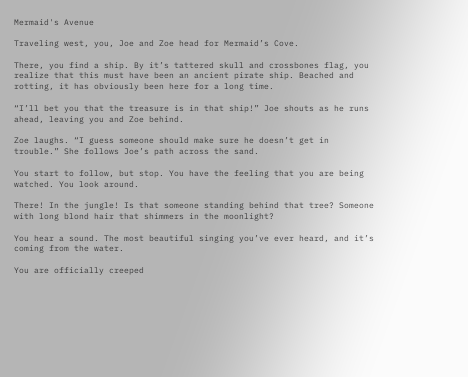Mermaid's Avenue

Traveling west, you, Joe and Zoe head for Mermaid’s Cove.

There, you find a ship. By it’s tattered skull and crossbones flag, you realize that this must have been an ancient pirate ship. Beached and rotting, it has obviously been here for a long time.

“I’ll bet you that the treasure is in that ship!” Joe shouts as he runs ahead, leaving you and Zoe behind.

Zoe laughs. “I guess someone should make sure he doesn’t get in trouble.” She follows Joe’s path across the sand.

You start to follow, but stop. You have the feeling that you are being watched. You look around.

There! In the jungle! Is that someone standing behind that tree? Someone with long blond hair that shimmers in the moonlight?

You hear a sound. The most beautiful singing you’ve ever heard, and it’s coming from the water.

You are officially creeped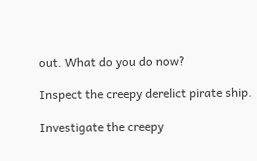out. What do you do now?

Inspect the creepy derelict pirate ship.

Investigate the creepy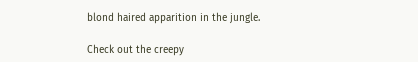blond haired apparition in the jungle.

Check out the creepy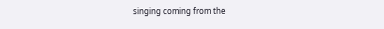singing coming from the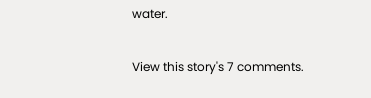water.

View this story's 7 comments.